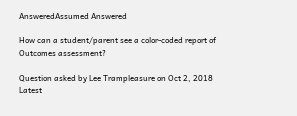AnsweredAssumed Answered

How can a student/parent see a color-coded report of Outcomes assessment?

Question asked by Lee Trampleasure on Oct 2, 2018
Latest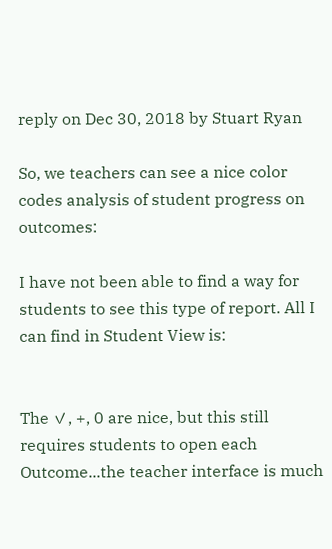reply on Dec 30, 2018 by Stuart Ryan

So, we teachers can see a nice color codes analysis of student progress on outcomes:

I have not been able to find a way for students to see this type of report. All I can find in Student View is:


The ✓, +, 0 are nice, but this still requires students to open each Outcome...the teacher interface is much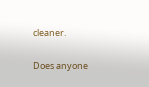cleaner.


Does anyone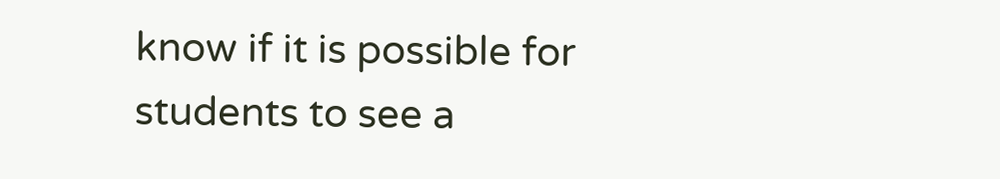know if it is possible for students to see a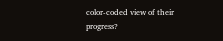color-coded view of their progress?